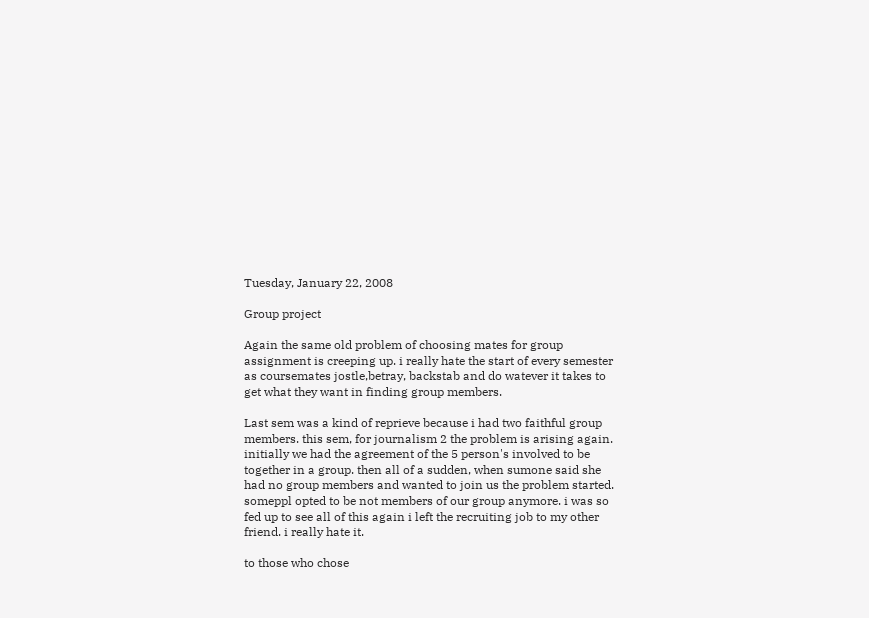Tuesday, January 22, 2008

Group project

Again the same old problem of choosing mates for group assignment is creeping up. i really hate the start of every semester as coursemates jostle,betray, backstab and do watever it takes to get what they want in finding group members.

Last sem was a kind of reprieve because i had two faithful group members. this sem, for journalism 2 the problem is arising again. initially we had the agreement of the 5 person's involved to be together in a group. then all of a sudden, when sumone said she had no group members and wanted to join us the problem started. someppl opted to be not members of our group anymore. i was so fed up to see all of this again i left the recruiting job to my other friend. i really hate it.

to those who chose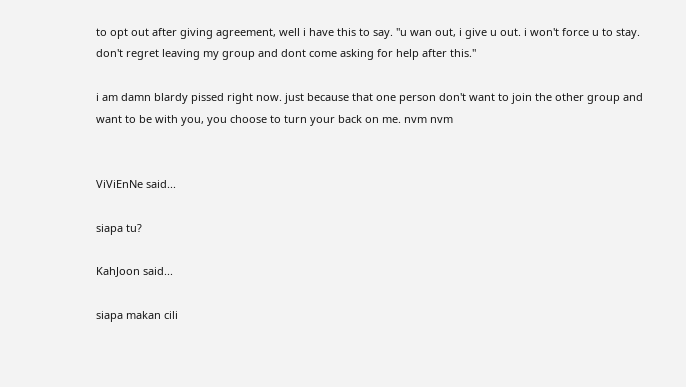to opt out after giving agreement, well i have this to say. "u wan out, i give u out. i won't force u to stay. don't regret leaving my group and dont come asking for help after this."

i am damn blardy pissed right now. just because that one person don't want to join the other group and want to be with you, you choose to turn your back on me. nvm nvm


ViViEnNe said...

siapa tu?

KahJoon said...

siapa makan cili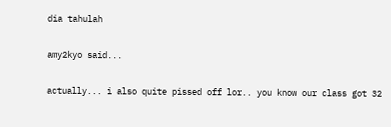dia tahulah

amy2kyo said...

actually... i also quite pissed off lor.. you know our class got 32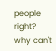people right? why can't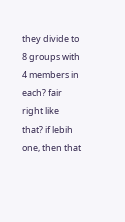they divide to 8 groups with 4 members in each? fair right like that? if lebih one, then that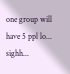one group will have 5 ppl lo... sighh...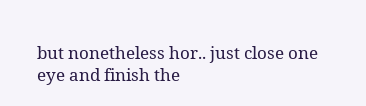but nonetheless hor.. just close one eye and finish the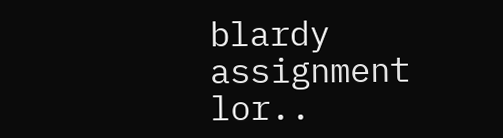blardy assignment lor..